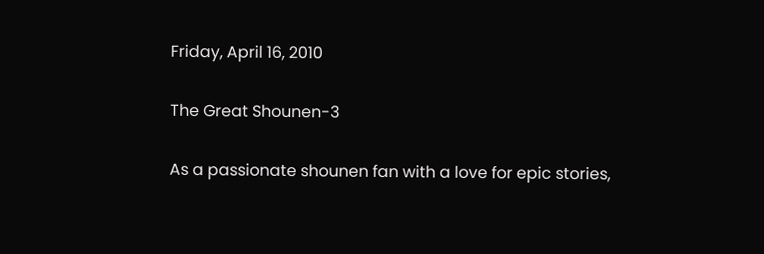Friday, April 16, 2010

The Great Shounen-3

As a passionate shounen fan with a love for epic stories,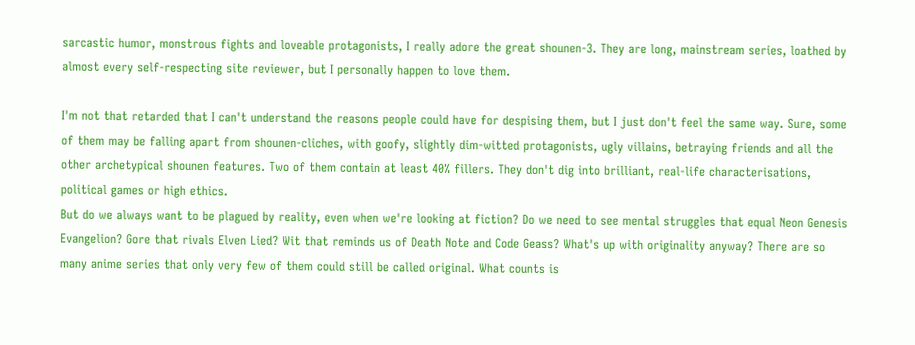sarcastic humor, monstrous fights and loveable protagonists, I really adore the great shounen-3. They are long, mainstream series, loathed by almost every self-respecting site reviewer, but I personally happen to love them.

I'm not that retarded that I can't understand the reasons people could have for despising them, but I just don't feel the same way. Sure, some of them may be falling apart from shounen-cliches, with goofy, slightly dim-witted protagonists, ugly villains, betraying friends and all the other archetypical shounen features. Two of them contain at least 40% fillers. They don't dig into brilliant, real-life characterisations, political games or high ethics.
But do we always want to be plagued by reality, even when we're looking at fiction? Do we need to see mental struggles that equal Neon Genesis Evangelion? Gore that rivals Elven Lied? Wit that reminds us of Death Note and Code Geass? What's up with originality anyway? There are so many anime series that only very few of them could still be called original. What counts is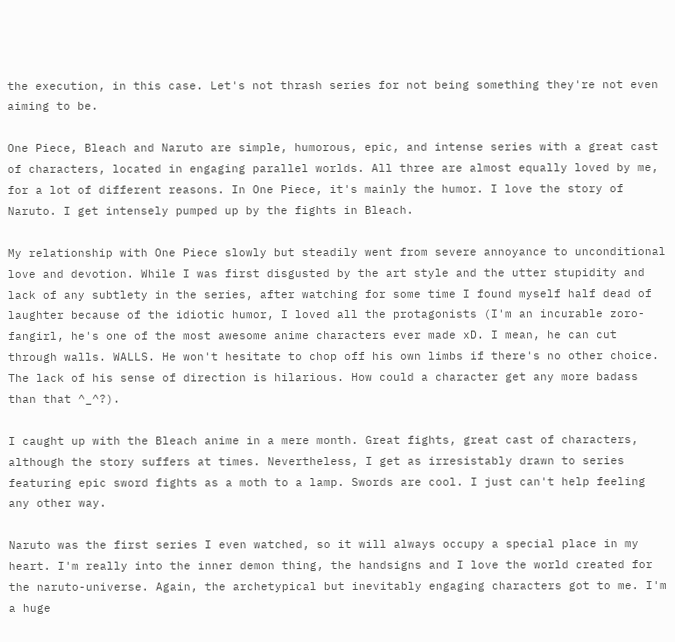the execution, in this case. Let's not thrash series for not being something they're not even aiming to be.

One Piece, Bleach and Naruto are simple, humorous, epic, and intense series with a great cast of characters, located in engaging parallel worlds. All three are almost equally loved by me, for a lot of different reasons. In One Piece, it's mainly the humor. I love the story of Naruto. I get intensely pumped up by the fights in Bleach.

My relationship with One Piece slowly but steadily went from severe annoyance to unconditional love and devotion. While I was first disgusted by the art style and the utter stupidity and lack of any subtlety in the series, after watching for some time I found myself half dead of laughter because of the idiotic humor, I loved all the protagonists (I'm an incurable zoro-fangirl, he's one of the most awesome anime characters ever made xD. I mean, he can cut through walls. WALLS. He won't hesitate to chop off his own limbs if there's no other choice. The lack of his sense of direction is hilarious. How could a character get any more badass than that ^_^?).

I caught up with the Bleach anime in a mere month. Great fights, great cast of characters, although the story suffers at times. Nevertheless, I get as irresistably drawn to series featuring epic sword fights as a moth to a lamp. Swords are cool. I just can't help feeling any other way.

Naruto was the first series I even watched, so it will always occupy a special place in my heart. I'm really into the inner demon thing, the handsigns and I love the world created for the naruto-universe. Again, the archetypical but inevitably engaging characters got to me. I'm a huge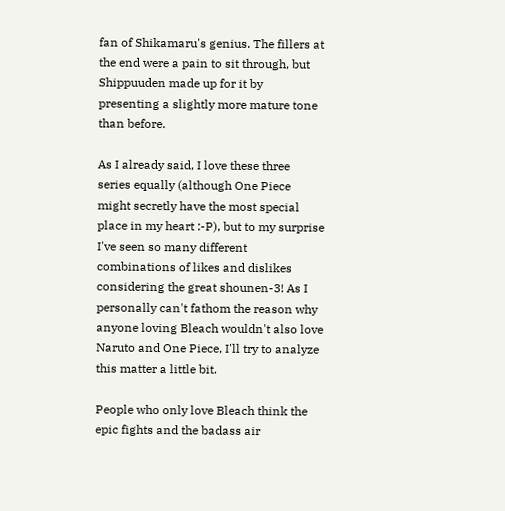fan of Shikamaru's genius. The fillers at the end were a pain to sit through, but Shippuuden made up for it by presenting a slightly more mature tone than before.

As I already said, I love these three series equally (although One Piece might secretly have the most special place in my heart :-P), but to my surprise I've seen so many different combinations of likes and dislikes considering the great shounen-3! As I personally can't fathom the reason why anyone loving Bleach wouldn't also love Naruto and One Piece, I'll try to analyze this matter a little bit.

People who only love Bleach think the epic fights and the badass air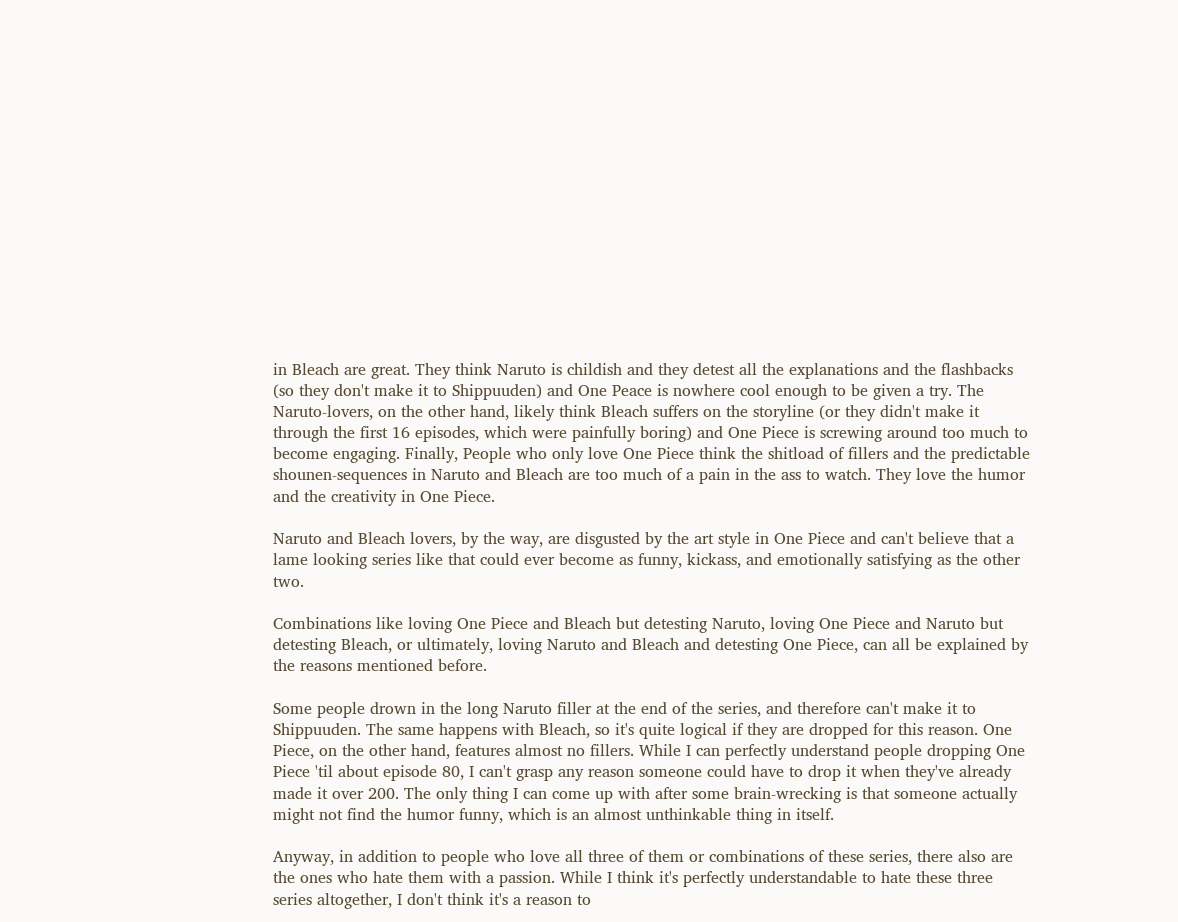in Bleach are great. They think Naruto is childish and they detest all the explanations and the flashbacks (so they don't make it to Shippuuden) and One Peace is nowhere cool enough to be given a try. The Naruto-lovers, on the other hand, likely think Bleach suffers on the storyline (or they didn't make it through the first 16 episodes, which were painfully boring) and One Piece is screwing around too much to become engaging. Finally, People who only love One Piece think the shitload of fillers and the predictable shounen-sequences in Naruto and Bleach are too much of a pain in the ass to watch. They love the humor and the creativity in One Piece.

Naruto and Bleach lovers, by the way, are disgusted by the art style in One Piece and can't believe that a lame looking series like that could ever become as funny, kickass, and emotionally satisfying as the other two.

Combinations like loving One Piece and Bleach but detesting Naruto, loving One Piece and Naruto but detesting Bleach, or ultimately, loving Naruto and Bleach and detesting One Piece, can all be explained by the reasons mentioned before.

Some people drown in the long Naruto filler at the end of the series, and therefore can't make it to Shippuuden. The same happens with Bleach, so it's quite logical if they are dropped for this reason. One Piece, on the other hand, features almost no fillers. While I can perfectly understand people dropping One Piece 'til about episode 80, I can't grasp any reason someone could have to drop it when they've already made it over 200. The only thing I can come up with after some brain-wrecking is that someone actually might not find the humor funny, which is an almost unthinkable thing in itself.

Anyway, in addition to people who love all three of them or combinations of these series, there also are the ones who hate them with a passion. While I think it's perfectly understandable to hate these three series altogether, I don't think it's a reason to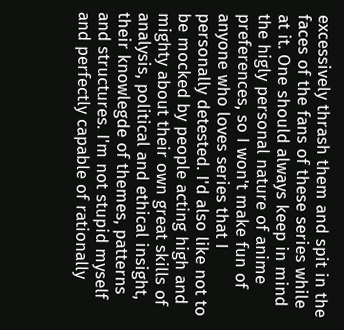excessively thrash them and spit in the faces of the fans of these series while at it. One should always keep in mind the higly personal nature of anime preferences, so I won't make fun of anyone who loves series that I personally detested. I'd also like not to be mocked by people acting high and mighty about their own great skills of analysis, political and ethical insight, their knowlegde of themes, patterns and structures. I'm not stupid myself and perfectly capable of rationally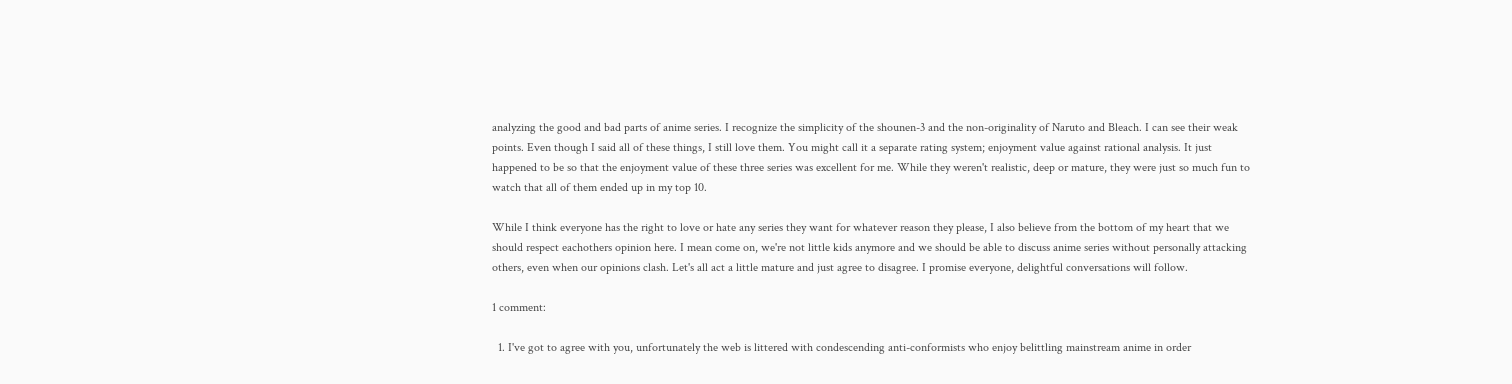analyzing the good and bad parts of anime series. I recognize the simplicity of the shounen-3 and the non-originality of Naruto and Bleach. I can see their weak points. Even though I said all of these things, I still love them. You might call it a separate rating system; enjoyment value against rational analysis. It just happened to be so that the enjoyment value of these three series was excellent for me. While they weren't realistic, deep or mature, they were just so much fun to watch that all of them ended up in my top 10.

While I think everyone has the right to love or hate any series they want for whatever reason they please, I also believe from the bottom of my heart that we should respect eachothers opinion here. I mean come on, we're not little kids anymore and we should be able to discuss anime series without personally attacking others, even when our opinions clash. Let's all act a little mature and just agree to disagree. I promise everyone, delightful conversations will follow.

1 comment:

  1. I've got to agree with you, unfortunately the web is littered with condescending anti-conformists who enjoy belittling mainstream anime in order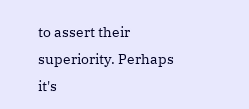to assert their superiority. Perhaps it's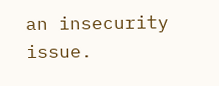an insecurity issue.